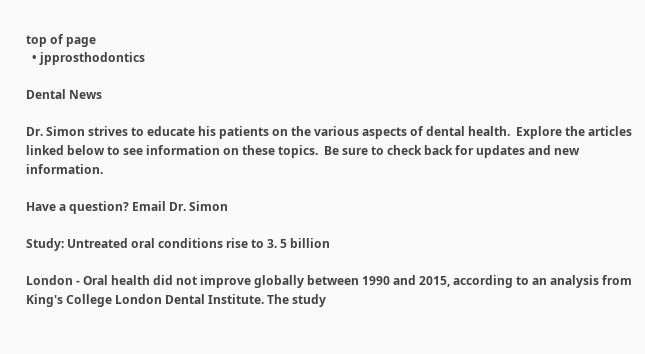top of page
  • jpprosthodontics

Dental News

Dr. Simon strives to educate his patients on the various aspects of dental health.  Explore the articles linked below to see information on these topics.  Be sure to check back for updates and new information.

Have a question? Email Dr. Simon

Study: Untreated oral conditions rise to 3. 5 billion

London - Oral health did not improve globally between 1990 and 2015, according to an analysis from King's College London Dental Institute. The study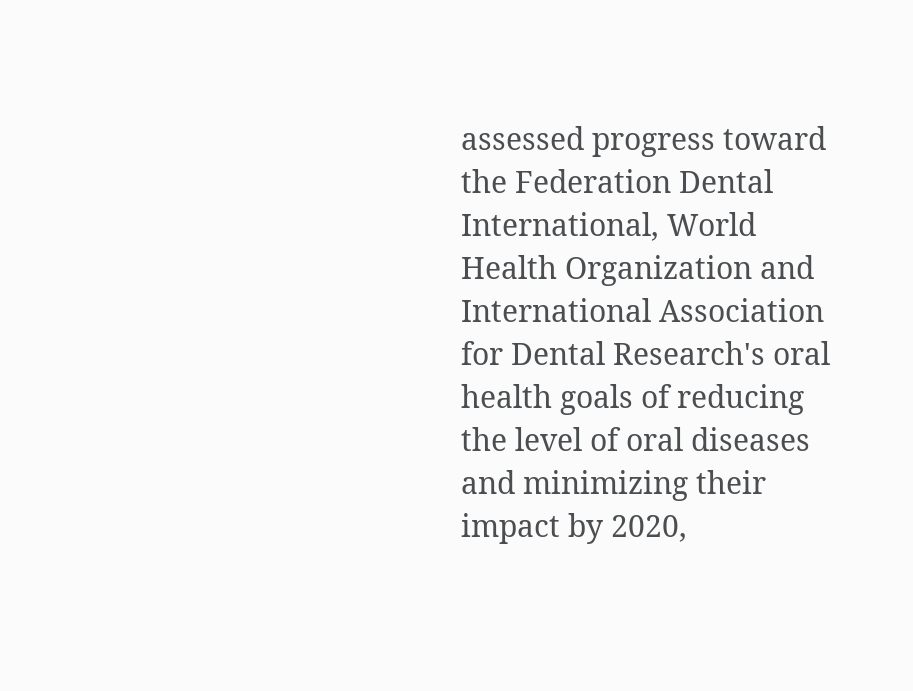assessed progress toward the Federation Dental International, World Health Organization and International Association for Dental Research's oral health goals of reducing the level of oral diseases and minimizing their impact by 2020,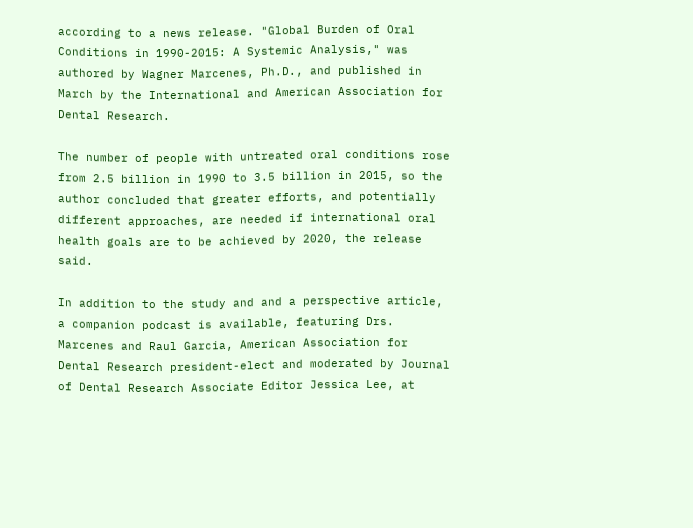according to a news release. "Global Burden of Oral Conditions in 1990-2015: A Systemic Analysis," was authored by Wagner Marcenes, Ph.D., and published in March by the International and American Association for Dental Research.

The number of people with untreated oral conditions rose from 2.5 billion in 1990 to 3.5 billion in 2015, so the author concluded that greater efforts, and potentially different approaches, are needed if international oral health goals are to be achieved by 2020, the release said.

In addition to the study and and a perspective article, a companion podcast is available, featuring Drs. Marcenes and Raul Garcia, American Association for Dental Research president-elect and moderated by Journal of Dental Research Associate Editor Jessica Lee, at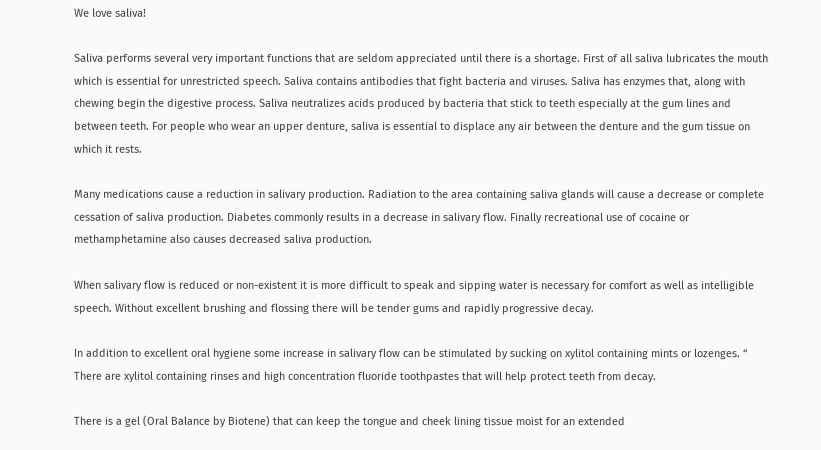We love saliva!

Saliva performs several very important functions that are seldom appreciated until there is a shortage. First of all saliva lubricates the mouth which is essential for unrestricted speech. Saliva contains antibodies that fight bacteria and viruses. Saliva has enzymes that, along with chewing begin the digestive process. Saliva neutralizes acids produced by bacteria that stick to teeth especially at the gum lines and between teeth. For people who wear an upper denture, saliva is essential to displace any air between the denture and the gum tissue on which it rests.

Many medications cause a reduction in salivary production. Radiation to the area containing saliva glands will cause a decrease or complete cessation of saliva production. Diabetes commonly results in a decrease in salivary flow. Finally recreational use of cocaine or methamphetamine also causes decreased saliva production.

When salivary flow is reduced or non-existent it is more difficult to speak and sipping water is necessary for comfort as well as intelligible speech. Without excellent brushing and flossing there will be tender gums and rapidly progressive decay.

In addition to excellent oral hygiene some increase in salivary flow can be stimulated by sucking on xylitol containing mints or lozenges. “ There are xylitol containing rinses and high concentration fluoride toothpastes that will help protect teeth from decay.

There is a gel (Oral Balance by Biotene) that can keep the tongue and cheek lining tissue moist for an extended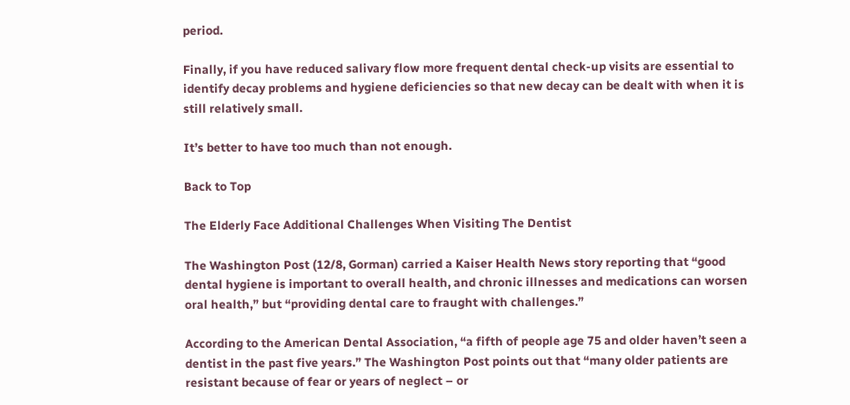period.

Finally, if you have reduced salivary flow more frequent dental check-up visits are essential to identify decay problems and hygiene deficiencies so that new decay can be dealt with when it is still relatively small.

It’s better to have too much than not enough.

Back to Top

The Elderly Face Additional Challenges When Visiting The Dentist

The Washington Post (12/8, Gorman) carried a Kaiser Health News story reporting that “good dental hygiene is important to overall health, and chronic illnesses and medications can worsen oral health,” but “providing dental care to fraught with challenges.”

According to the American Dental Association, “a fifth of people age 75 and older haven’t seen a dentist in the past five years.” The Washington Post points out that “many older patients are resistant because of fear or years of neglect – or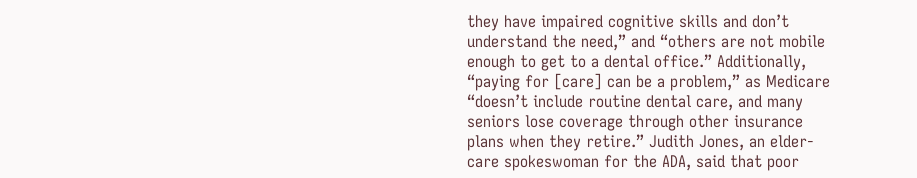they have impaired cognitive skills and don’t understand the need,” and “others are not mobile enough to get to a dental office.” Additionally, “paying for [care] can be a problem,” as Medicare “doesn’t include routine dental care, and many seniors lose coverage through other insurance plans when they retire.” Judith Jones, an elder-care spokeswoman for the ADA, said that poor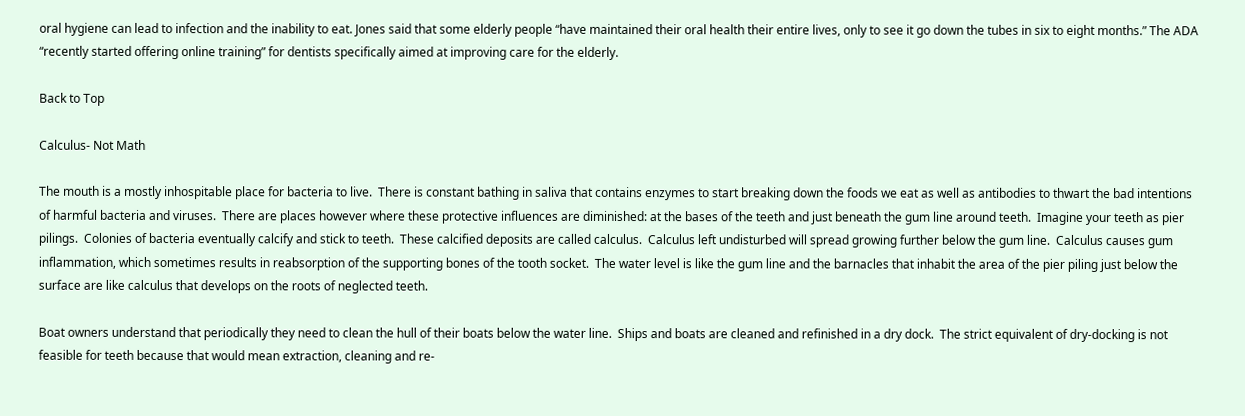oral hygiene can lead to infection and the inability to eat. Jones said that some elderly people “have maintained their oral health their entire lives, only to see it go down the tubes in six to eight months.” The ADA “recently started offering online training” for dentists specifically aimed at improving care for the elderly.

Back to Top

Calculus- Not Math

The mouth is a mostly inhospitable place for bacteria to live.  There is constant bathing in saliva that contains enzymes to start breaking down the foods we eat as well as antibodies to thwart the bad intentions of harmful bacteria and viruses.  There are places however where these protective influences are diminished: at the bases of the teeth and just beneath the gum line around teeth.  Imagine your teeth as pier pilings.  Colonies of bacteria eventually calcify and stick to teeth.  These calcified deposits are called calculus.  Calculus left undisturbed will spread growing further below the gum line.  Calculus causes gum inflammation, which sometimes results in reabsorption of the supporting bones of the tooth socket.  The water level is like the gum line and the barnacles that inhabit the area of the pier piling just below the surface are like calculus that develops on the roots of neglected teeth.

Boat owners understand that periodically they need to clean the hull of their boats below the water line.  Ships and boats are cleaned and refinished in a dry dock.  The strict equivalent of dry-docking is not feasible for teeth because that would mean extraction, cleaning and re-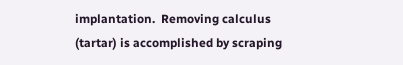implantation.  Removing calculus (tartar) is accomplished by scraping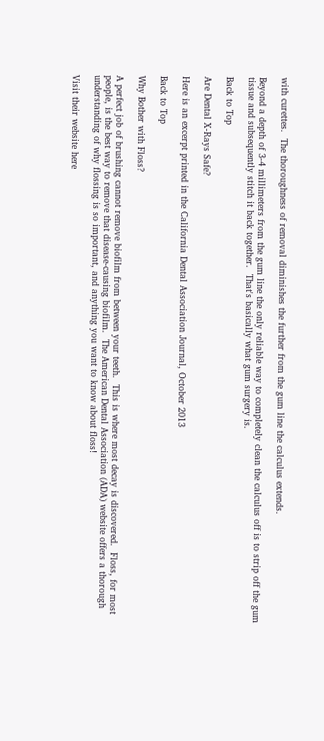with curettes.  The thoroughness of removal diminishes the further from the gum line the calculus extends.

Beyond a depth of 3-4 millimeters from the gum line the only reliable way to completely clean the calculus off is to strip off the gum tissue and subsequently stitch it back together.  That's basically what gum surgery is.

Back to Top

Are Dental X-Rays Safe?

Here is an excerpt printed in the California Dental Association Journal, October 2013

Back to Top

Why Bother with Floss?

A perfect job of brushing cannot remove biofilm from between your teeth.  This is where most decay is discovered.  Floss, for most people, is the best way to remove that disease-causing biofilm.  The American Dental Association (ADA) website offers a thorough understanding of why flossing is so important, and anything you want to know about floss!

Visit their website here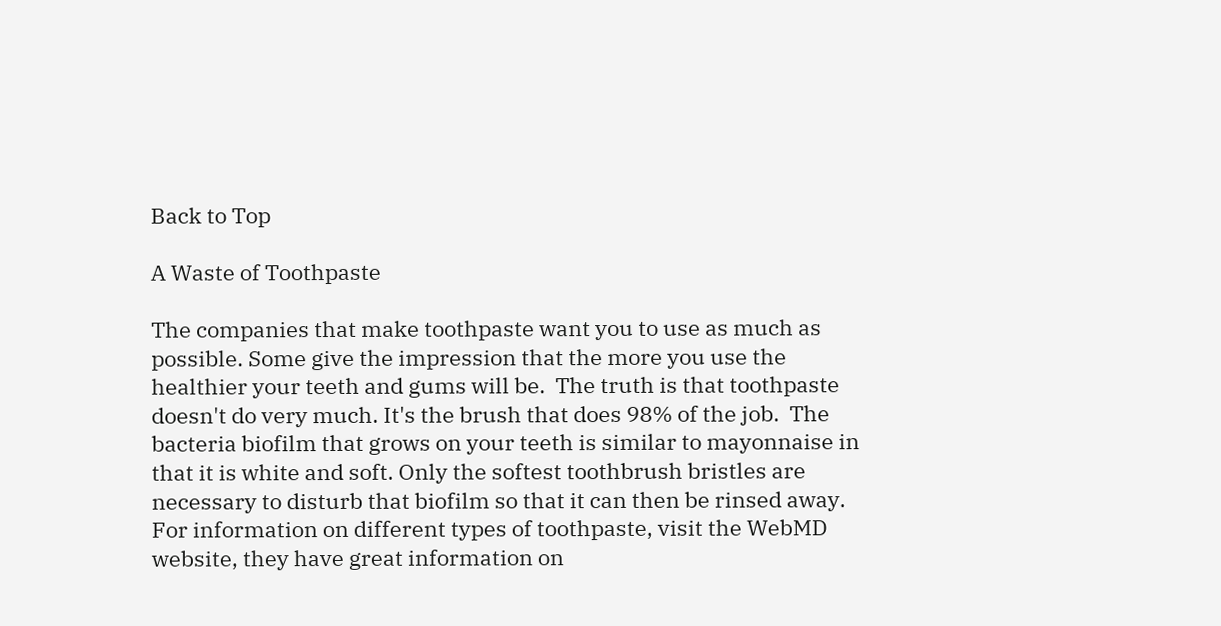Back to Top

A Waste of Toothpaste

The companies that make toothpaste want you to use as much as possible. Some give the impression that the more you use the healthier your teeth and gums will be.  The truth is that toothpaste doesn't do very much. It's the brush that does 98% of the job.  The bacteria biofilm that grows on your teeth is similar to mayonnaise in that it is white and soft. Only the softest toothbrush bristles are necessary to disturb that biofilm so that it can then be rinsed away.  For information on different types of toothpaste, visit the WebMD website, they have great information on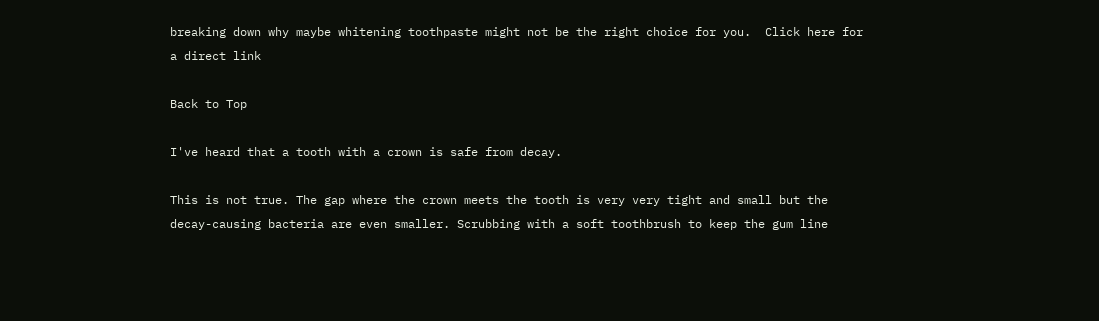breaking down why maybe whitening toothpaste might not be the right choice for you.  Click here for a direct link

Back to Top

I've heard that a tooth with a crown is safe from decay.

This is not true. The gap where the crown meets the tooth is very very tight and small but the decay-causing bacteria are even smaller. Scrubbing with a soft toothbrush to keep the gum line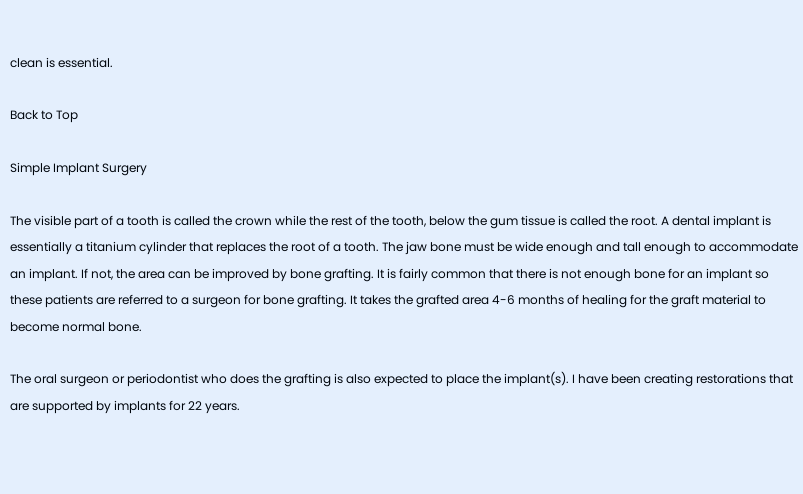clean is essential.

Back to Top

Simple Implant Surgery

The visible part of a tooth is called the crown while the rest of the tooth, below the gum tissue is called the root. A dental implant is essentially a titanium cylinder that replaces the root of a tooth. The jaw bone must be wide enough and tall enough to accommodate an implant. If not, the area can be improved by bone grafting. It is fairly common that there is not enough bone for an implant so these patients are referred to a surgeon for bone grafting. It takes the grafted area 4-6 months of healing for the graft material to become normal bone.

The oral surgeon or periodontist who does the grafting is also expected to place the implant(s). I have been creating restorations that are supported by implants for 22 years.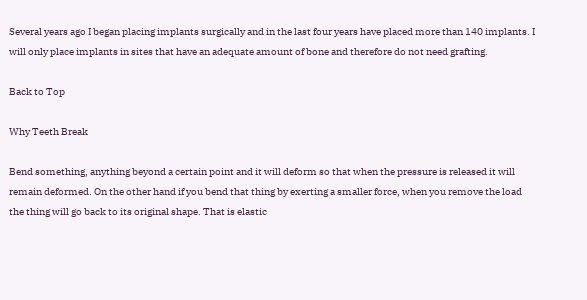Several years ago I began placing implants surgically and in the last four years have placed more than 140 implants. I will only place implants in sites that have an adequate amount of bone and therefore do not need grafting.

Back to Top

Why Teeth Break

Bend something, anything beyond a certain point and it will deform so that when the pressure is released it will remain deformed. On the other hand if you bend that thing by exerting a smaller force, when you remove the load the thing will go back to its original shape. That is elastic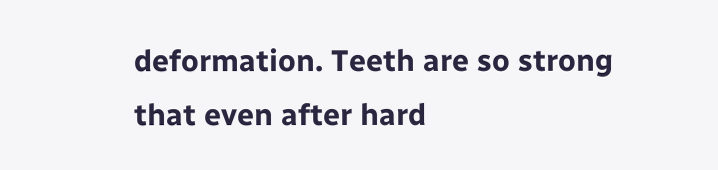deformation. Teeth are so strong that even after hard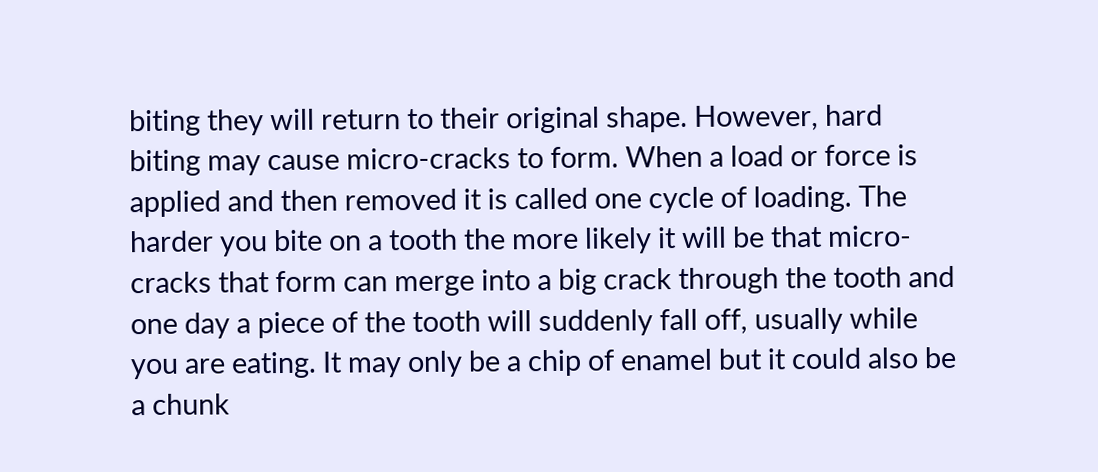biting they will return to their original shape. However, hard biting may cause micro-cracks to form. When a load or force is applied and then removed it is called one cycle of loading. The harder you bite on a tooth the more likely it will be that micro-cracks that form can merge into a big crack through the tooth and one day a piece of the tooth will suddenly fall off, usually while you are eating. It may only be a chip of enamel but it could also be a chunk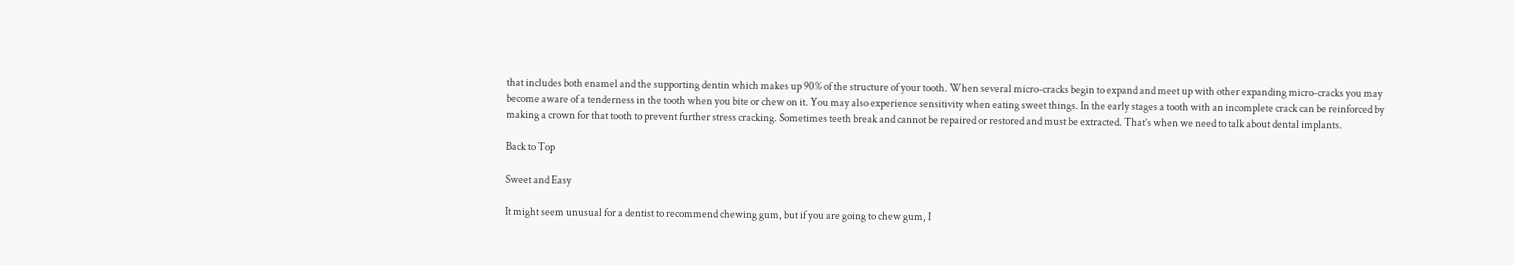that includes both enamel and the supporting dentin which makes up 90% of the structure of your tooth. When several micro-cracks begin to expand and meet up with other expanding micro-cracks you may become aware of a tenderness in the tooth when you bite or chew on it. You may also experience sensitivity when eating sweet things. In the early stages a tooth with an incomplete crack can be reinforced by making a crown for that tooth to prevent further stress cracking. Sometimes teeth break and cannot be repaired or restored and must be extracted. That’s when we need to talk about dental implants.

Back to Top

Sweet and Easy

It might seem unusual for a dentist to recommend chewing gum, but if you are going to chew gum, I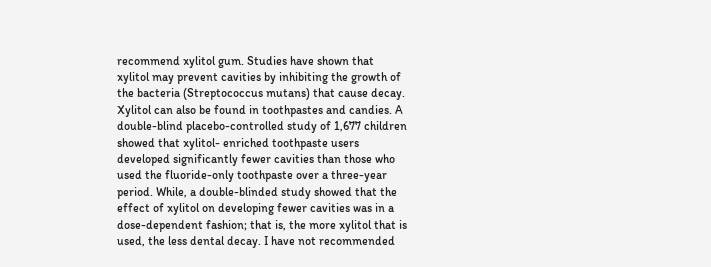recommend xylitol gum. Studies have shown that xylitol may prevent cavities by inhibiting the growth of the bacteria (Streptococcus mutans) that cause decay. Xylitol can also be found in toothpastes and candies. A double-blind placebo-controlled study of 1,677 children showed that xylitol- enriched toothpaste users developed significantly fewer cavities than those who used the fluoride-only toothpaste over a three-year period. While, a double-blinded study showed that the effect of xylitol on developing fewer cavities was in a dose-dependent fashion; that is, the more xylitol that is used, the less dental decay. I have not recommended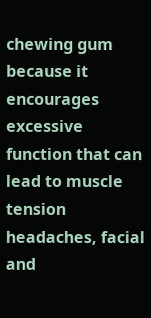chewing gum because it encourages excessive function that can lead to muscle tension headaches, facial and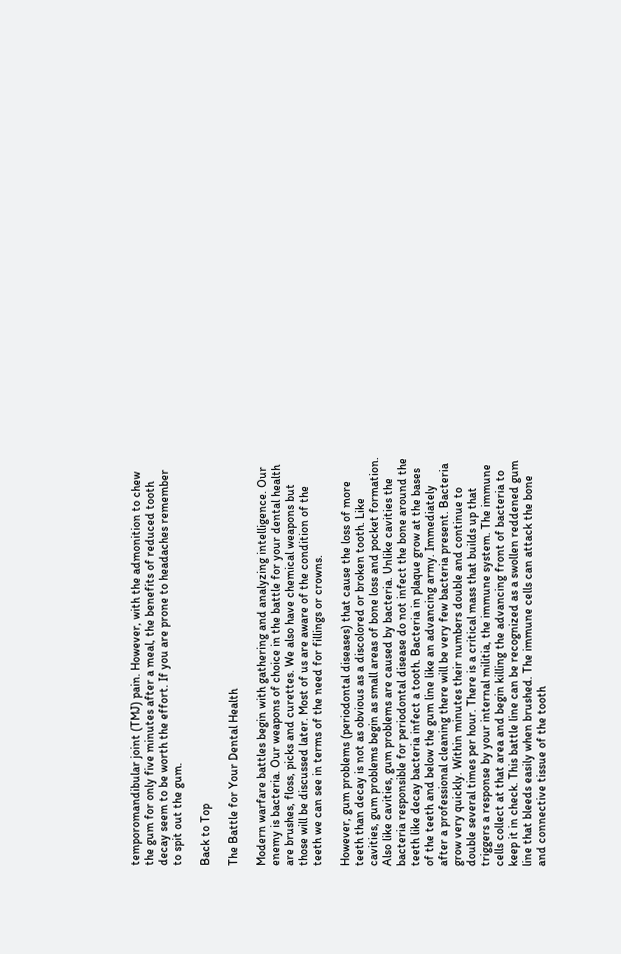temporomandibular joint (TMJ) pain. However, with the admonition to chew the gum for only five minutes after a meal, the benefits of reduced tooth decay seem to be worth the effort. If you are prone to headaches remember to spit out the gum.

Back to Top

The Battle for Your Dental Health

Modern warfare battles begin with gathering and analyzing intelligence. Our enemy is bacteria. Our weapons of choice in the battle for your dental health are brushes, floss, picks and curettes. We also have chemical weapons but those will be discussed later. Most of us are aware of the condition of the teeth we can see in terms of the need for fillings or crowns.

However, gum problems (periodontal diseases) that cause the loss of more teeth than decay is not as obvious as a discolored or broken tooth. Like cavities, gum problems begin as small areas of bone loss and pocket formation.  Also like cavities, gum problems are caused by bacteria. Unlike cavities the bacteria responsible for periodontal disease do not infect the bone around the teeth like decay bacteria infect a tooth. Bacteria in plaque grow at the bases of the teeth and below the gum line like an advancing army. Immediately after a professional cleaning there will be very few bacteria present. Bacteria grow very quickly. Within minutes their numbers double and continue to double several times per hour. There is a critical mass that builds up that triggers a response by your internal militia, the immune system. The immune cells collect at that area and begin killing the advancing front of bacteria to keep it in check. This battle line can be recognized as a swollen reddened gum line that bleeds easily when brushed. The immune cells can attack the bone and connective tissue of the tooth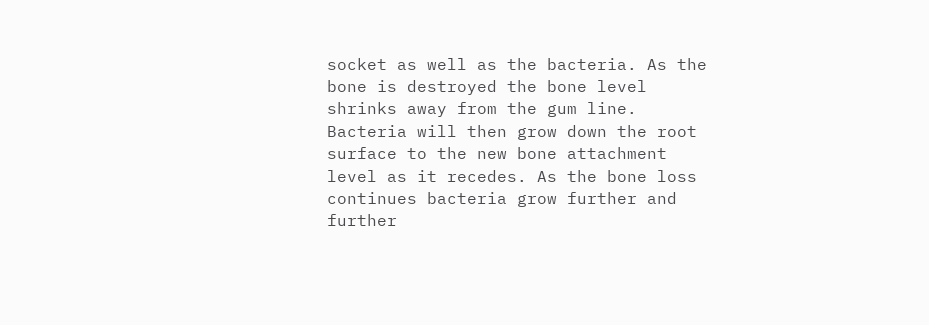socket as well as the bacteria. As the bone is destroyed the bone level shrinks away from the gum line. Bacteria will then grow down the root surface to the new bone attachment level as it recedes. As the bone loss continues bacteria grow further and further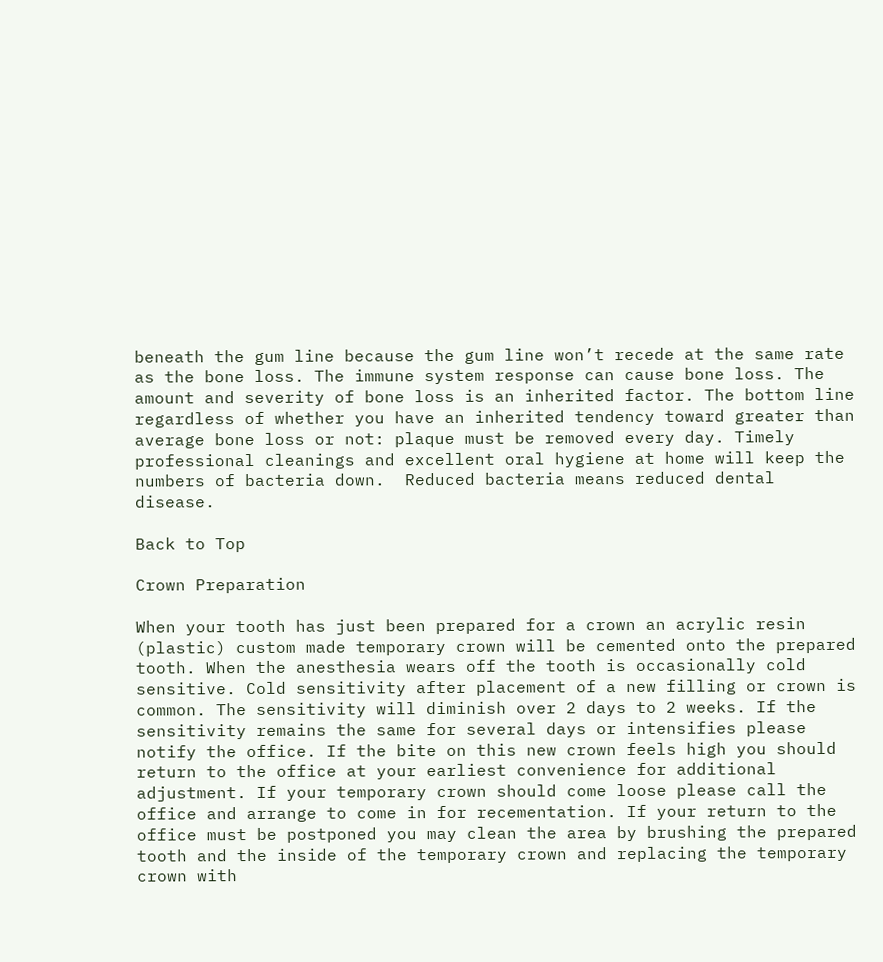beneath the gum line because the gum line won’t recede at the same rate as the bone loss. The immune system response can cause bone loss. The amount and severity of bone loss is an inherited factor. The bottom line regardless of whether you have an inherited tendency toward greater than average bone loss or not: plaque must be removed every day. Timely professional cleanings and excellent oral hygiene at home will keep the numbers of bacteria down.  Reduced bacteria means reduced dental disease.

Back to Top

Crown Preparation

When your tooth has just been prepared for a crown an acrylic resin (plastic) custom made temporary crown will be cemented onto the prepared tooth. When the anesthesia wears off the tooth is occasionally cold sensitive. Cold sensitivity after placement of a new filling or crown is common. The sensitivity will diminish over 2 days to 2 weeks. If the sensitivity remains the same for several days or intensifies please notify the office. If the bite on this new crown feels high you should return to the office at your earliest convenience for additional adjustment. If your temporary crown should come loose please call the office and arrange to come in for recementation. If your return to the office must be postponed you may clean the area by brushing the prepared tooth and the inside of the temporary crown and replacing the temporary crown with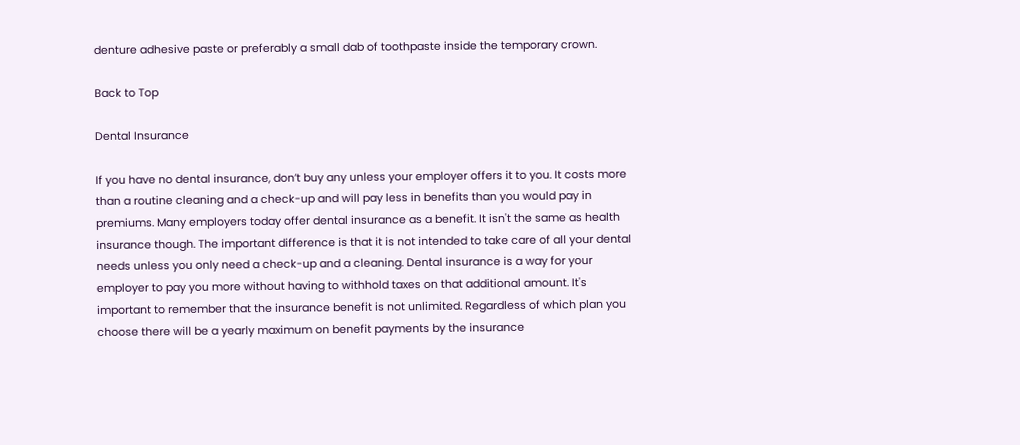denture adhesive paste or preferably a small dab of toothpaste inside the temporary crown.

Back to Top

Dental Insurance

If you have no dental insurance, don’t buy any unless your employer offers it to you. It costs more than a routine cleaning and a check-up and will pay less in benefits than you would pay in premiums. Many employers today offer dental insurance as a benefit. It isn't the same as health insurance though. The important difference is that it is not intended to take care of all your dental needs unless you only need a check-up and a cleaning. Dental insurance is a way for your employer to pay you more without having to withhold taxes on that additional amount. It's important to remember that the insurance benefit is not unlimited. Regardless of which plan you choose there will be a yearly maximum on benefit payments by the insurance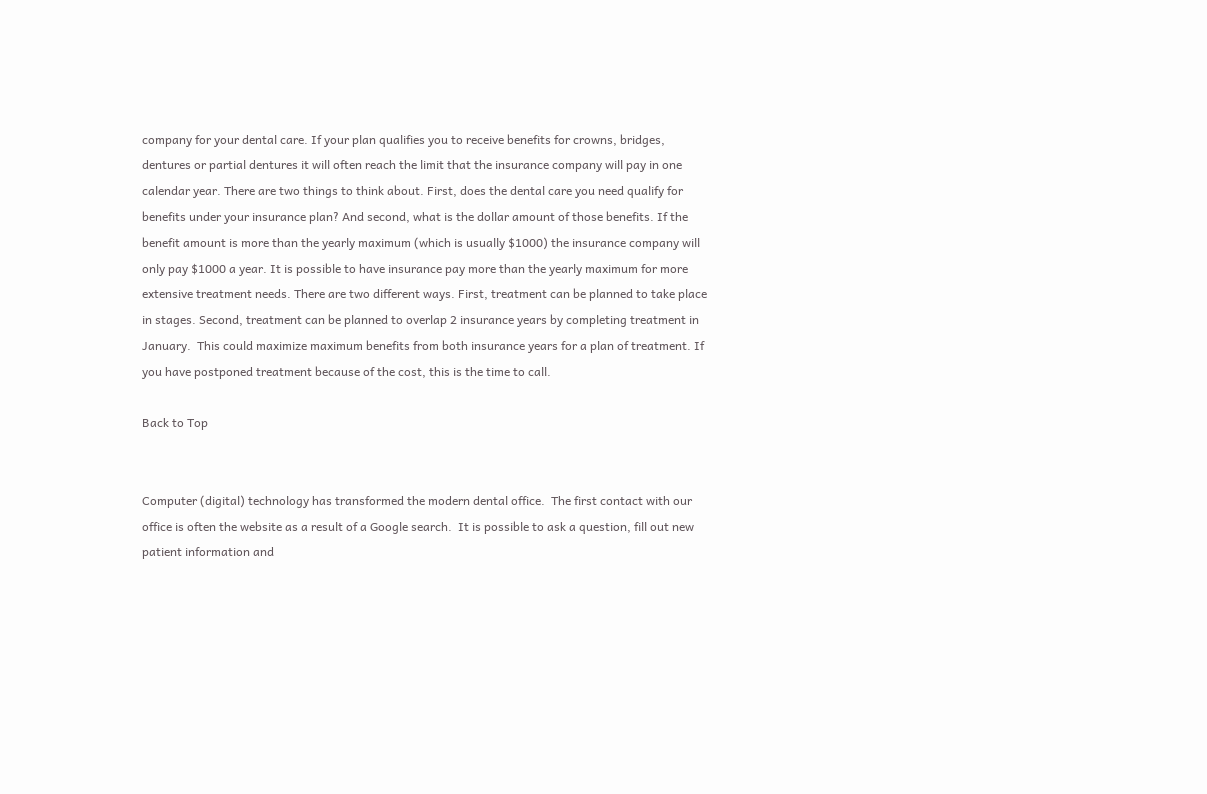company for your dental care. If your plan qualifies you to receive benefits for crowns, bridges, dentures or partial dentures it will often reach the limit that the insurance company will pay in one calendar year. There are two things to think about. First, does the dental care you need qualify for benefits under your insurance plan? And second, what is the dollar amount of those benefits. If the benefit amount is more than the yearly maximum (which is usually $1000) the insurance company will only pay $1000 a year. It is possible to have insurance pay more than the yearly maximum for more extensive treatment needs. There are two different ways. First, treatment can be planned to take place in stages. Second, treatment can be planned to overlap 2 insurance years by completing treatment in January.  This could maximize maximum benefits from both insurance years for a plan of treatment. If you have postponed treatment because of the cost, this is the time to call.

Back to Top


Computer (digital) technology has transformed the modern dental office.  The first contact with our office is often the website as a result of a Google search.  It is possible to ask a question, fill out new patient information and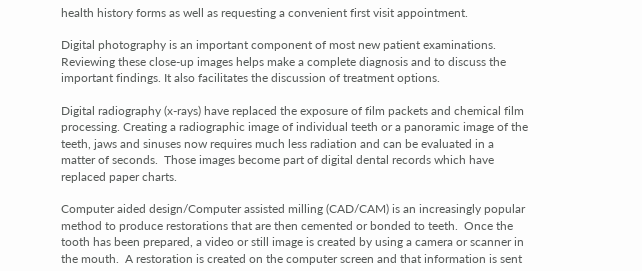health history forms as well as requesting a convenient first visit appointment.

Digital photography is an important component of most new patient examinations. Reviewing these close-up images helps make a complete diagnosis and to discuss the important findings. It also facilitates the discussion of treatment options.

Digital radiography (x-rays) have replaced the exposure of film packets and chemical film processing. Creating a radiographic image of individual teeth or a panoramic image of the teeth, jaws and sinuses now requires much less radiation and can be evaluated in a matter of seconds.  Those images become part of digital dental records which have replaced paper charts.

Computer aided design/Computer assisted milling (CAD/CAM) is an increasingly popular method to produce restorations that are then cemented or bonded to teeth.  Once the tooth has been prepared, a video or still image is created by using a camera or scanner in the mouth.  A restoration is created on the computer screen and that information is sent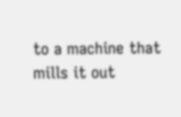to a machine that mills it out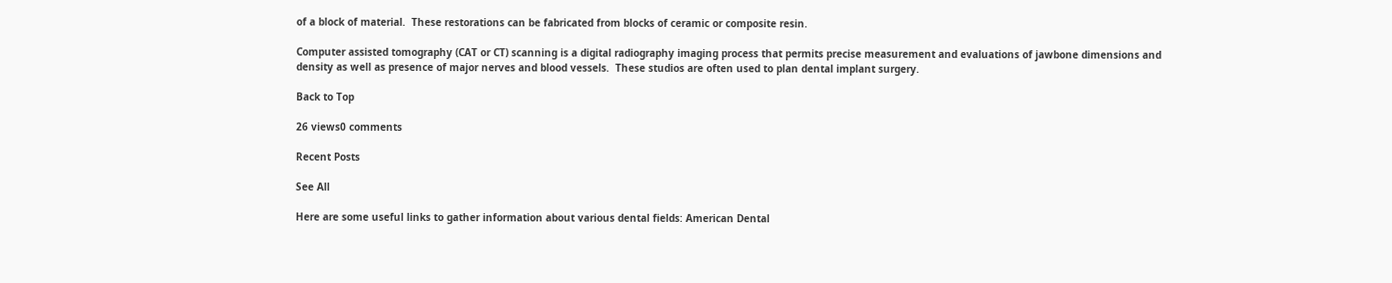of a block of material.  These restorations can be fabricated from blocks of ceramic or composite resin.

Computer assisted tomography (CAT or CT) scanning is a digital radiography imaging process that permits precise measurement and evaluations of jawbone dimensions and density as well as presence of major nerves and blood vessels.  These studios are often used to plan dental implant surgery.

Back to Top

26 views0 comments

Recent Posts

See All

Here are some useful links to gather information about various dental fields: American Dental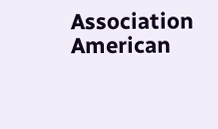Association American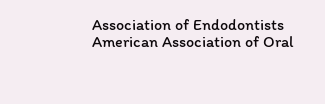Association of Endodontists American Association of Oral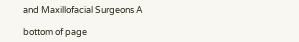and Maxillofacial Surgeons A

bottom of page